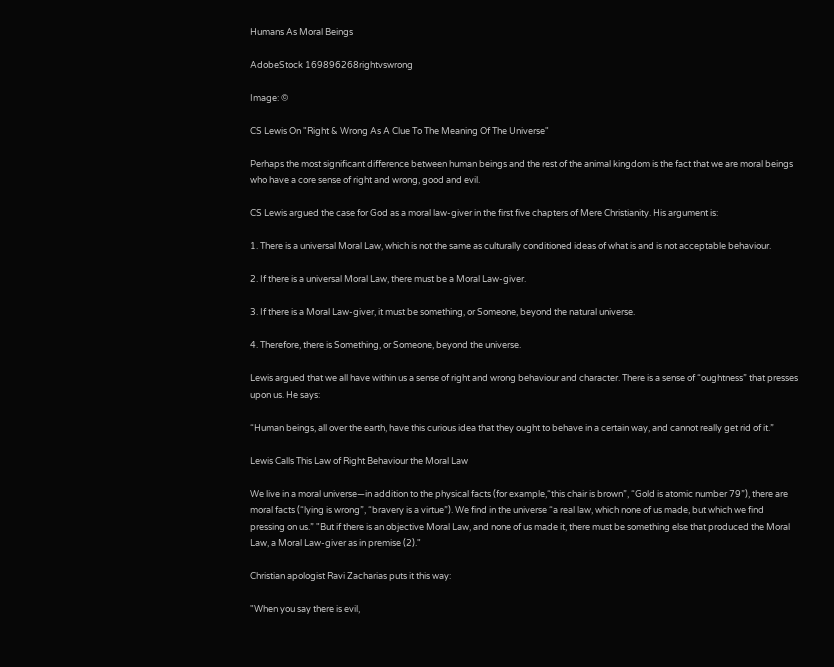Humans As Moral Beings

AdobeStock 169896268rightvswrong

Image: ©

CS Lewis On "Right & Wrong As A Clue To The Meaning Of The Universe"

Perhaps the most significant difference between human beings and the rest of the animal kingdom is the fact that we are moral beings who have a core sense of right and wrong, good and evil.

CS Lewis argued the case for God as a moral law-giver in the first five chapters of Mere Christianity. His argument is:

1. There is a universal Moral Law, which is not the same as culturally conditioned ideas of what is and is not acceptable behaviour.

2. If there is a universal Moral Law, there must be a Moral Law-giver.

3. If there is a Moral Law-giver, it must be something, or Someone, beyond the natural universe.

4. Therefore, there is Something, or Someone, beyond the universe.

Lewis argued that we all have within us a sense of right and wrong behaviour and character. There is a sense of “oughtness” that presses upon us. He says:

“Human beings, all over the earth, have this curious idea that they ought to behave in a certain way, and cannot really get rid of it.”

Lewis Calls This Law of Right Behaviour the Moral Law

We live in a moral universe—in addition to the physical facts (for example,“this chair is brown”, “Gold is atomic number 79”), there are moral facts (“lying is wrong”, “bravery is a virtue”). We find in the universe “a real law, which none of us made, but which we find pressing on us.” "But if there is an objective Moral Law, and none of us made it, there must be something else that produced the Moral Law, a Moral Law-giver as in premise (2)."

Christian apologist Ravi Zacharias puts it this way:

"When you say there is evil,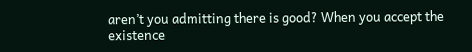aren’t you admitting there is good? When you accept the existence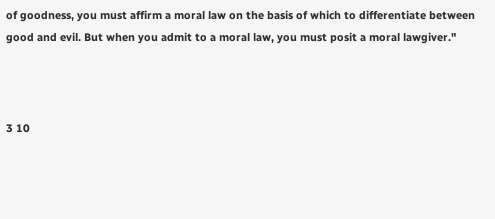of goodness, you must affirm a moral law on the basis of which to differentiate between good and evil. But when you admit to a moral law, you must posit a moral lawgiver."



3 10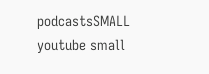podcastsSMALL  youtube small